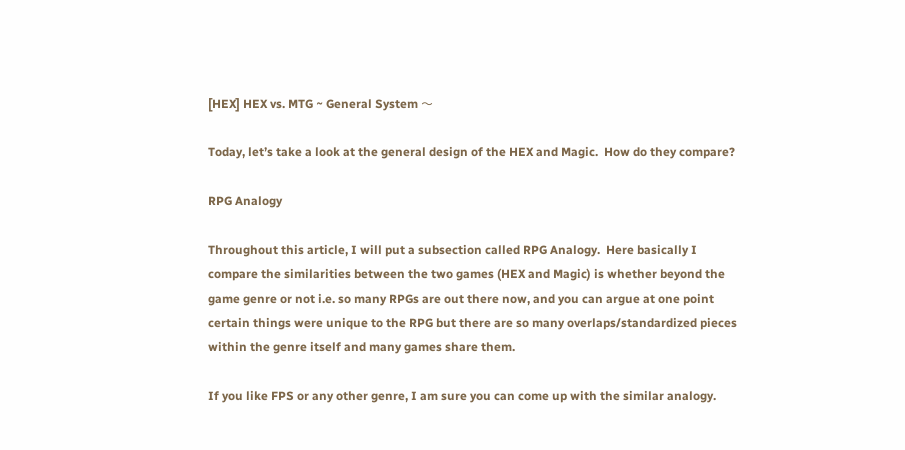[HEX] HEX vs. MTG ~ General System 〜

Today, let’s take a look at the general design of the HEX and Magic.  How do they compare?

RPG Analogy

Throughout this article, I will put a subsection called RPG Analogy.  Here basically I compare the similarities between the two games (HEX and Magic) is whether beyond the game genre or not i.e. so many RPGs are out there now, and you can argue at one point certain things were unique to the RPG but there are so many overlaps/standardized pieces within the genre itself and many games share them.

If you like FPS or any other genre, I am sure you can come up with the similar analogy.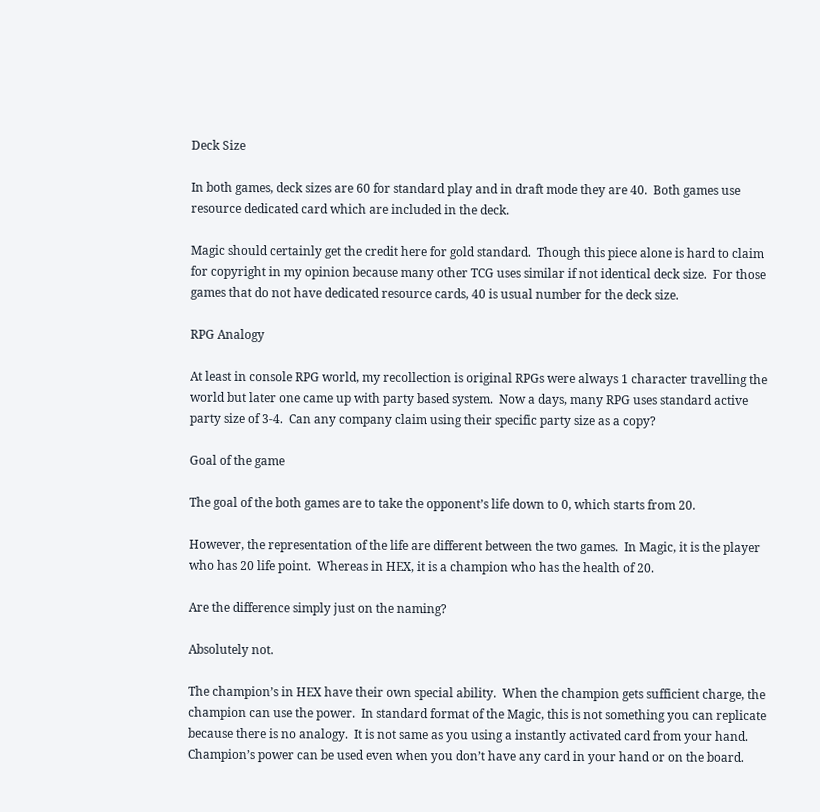Deck Size

In both games, deck sizes are 60 for standard play and in draft mode they are 40.  Both games use resource dedicated card which are included in the deck.

Magic should certainly get the credit here for gold standard.  Though this piece alone is hard to claim for copyright in my opinion because many other TCG uses similar if not identical deck size.  For those games that do not have dedicated resource cards, 40 is usual number for the deck size.

RPG Analogy

At least in console RPG world, my recollection is original RPGs were always 1 character travelling the world but later one came up with party based system.  Now a days, many RPG uses standard active party size of 3-4.  Can any company claim using their specific party size as a copy?

Goal of the game

The goal of the both games are to take the opponent’s life down to 0, which starts from 20.

However, the representation of the life are different between the two games.  In Magic, it is the player who has 20 life point.  Whereas in HEX, it is a champion who has the health of 20.

Are the difference simply just on the naming?

Absolutely not.

The champion’s in HEX have their own special ability.  When the champion gets sufficient charge, the champion can use the power.  In standard format of the Magic, this is not something you can replicate because there is no analogy.  It is not same as you using a instantly activated card from your hand.  Champion’s power can be used even when you don’t have any card in your hand or on the board.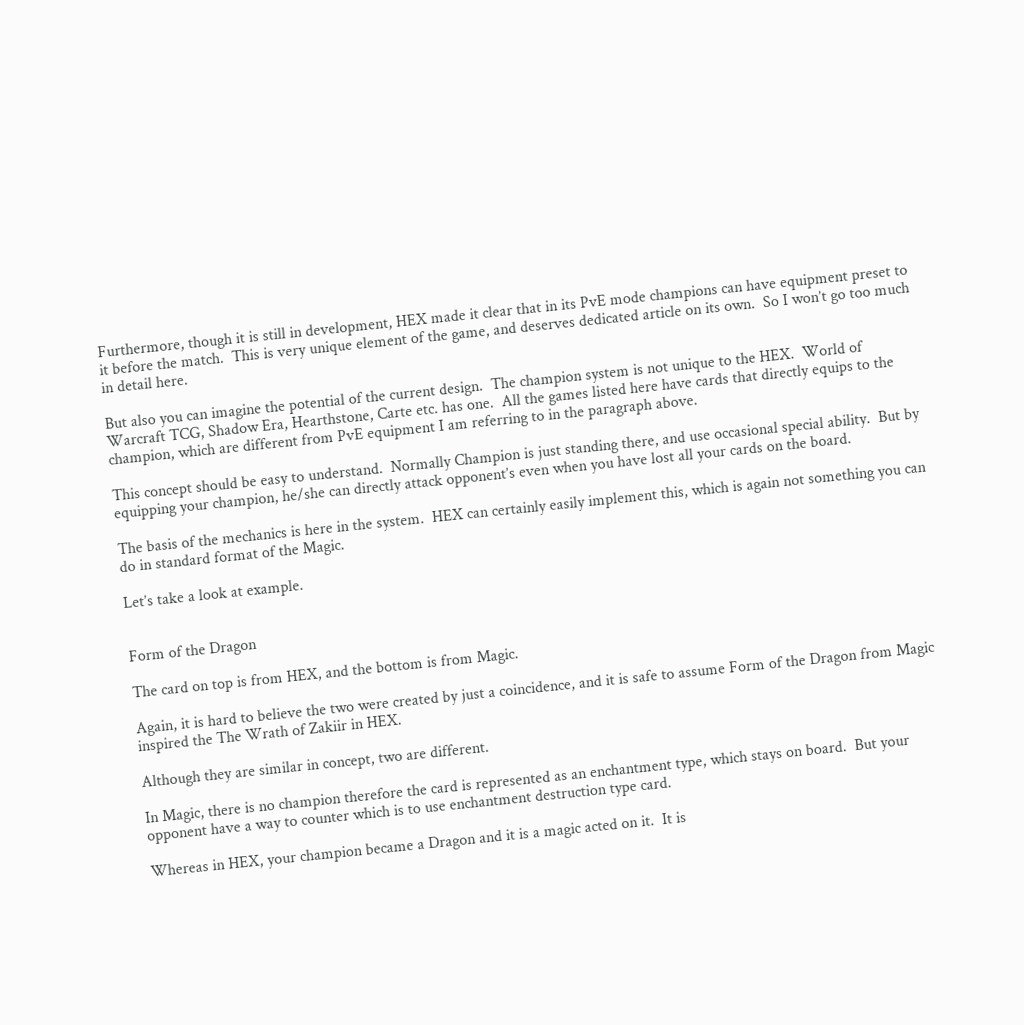Furthermore, though it is still in development, HEX made it clear that in its PvE mode champions can have equipment preset to it before the match.  This is very unique element of the game, and deserves dedicated article on its own.  So I won’t go too much in detail here.

But also you can imagine the potential of the current design.  The champion system is not unique to the HEX.  World of Warcraft TCG, Shadow Era, Hearthstone, Carte etc. has one.  All the games listed here have cards that directly equips to the champion, which are different from PvE equipment I am referring to in the paragraph above.

This concept should be easy to understand.  Normally Champion is just standing there, and use occasional special ability.  But by equipping your champion, he/she can directly attack opponent’s even when you have lost all your cards on the board.

The basis of the mechanics is here in the system.  HEX can certainly easily implement this, which is again not something you can do in standard format of the Magic.

Let’s take a look at example.


Form of the Dragon

The card on top is from HEX, and the bottom is from Magic.

Again, it is hard to believe the two were created by just a coincidence, and it is safe to assume Form of the Dragon from Magic inspired the The Wrath of Zakiir in HEX.

Although they are similar in concept, two are different.

In Magic, there is no champion therefore the card is represented as an enchantment type, which stays on board.  But your opponent have a way to counter which is to use enchantment destruction type card.

Whereas in HEX, your champion became a Dragon and it is a magic acted on it.  It is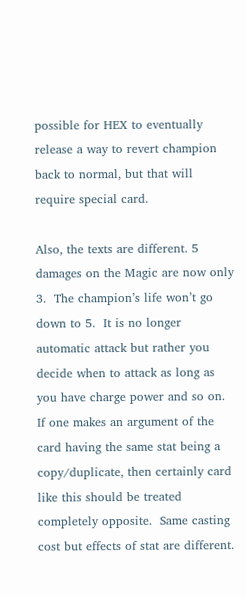possible for HEX to eventually release a way to revert champion back to normal, but that will require special card.

Also, the texts are different. 5 damages on the Magic are now only 3.  The champion’s life won’t go down to 5.  It is no longer automatic attack but rather you decide when to attack as long as you have charge power and so on.  If one makes an argument of the card having the same stat being a copy/duplicate, then certainly card like this should be treated completely opposite.  Same casting cost but effects of stat are different.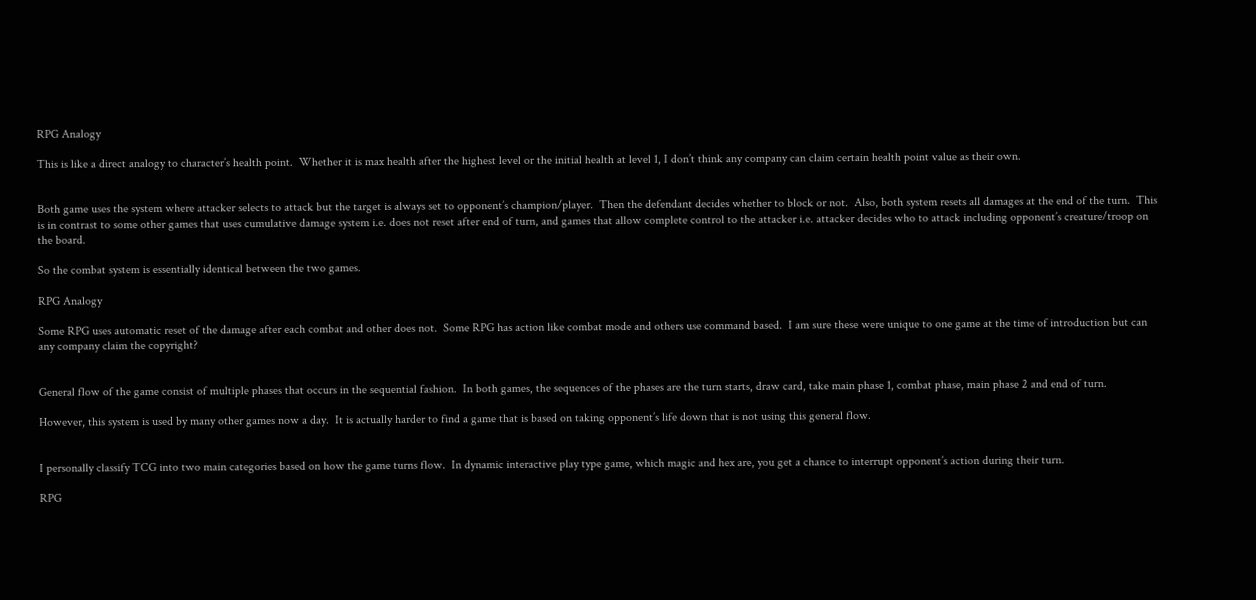RPG Analogy

This is like a direct analogy to character’s health point.  Whether it is max health after the highest level or the initial health at level 1, I don’t think any company can claim certain health point value as their own.


Both game uses the system where attacker selects to attack but the target is always set to opponent’s champion/player.  Then the defendant decides whether to block or not.  Also, both system resets all damages at the end of the turn.  This is in contrast to some other games that uses cumulative damage system i.e. does not reset after end of turn, and games that allow complete control to the attacker i.e. attacker decides who to attack including opponent’s creature/troop on the board.

So the combat system is essentially identical between the two games.

RPG Analogy

Some RPG uses automatic reset of the damage after each combat and other does not.  Some RPG has action like combat mode and others use command based.  I am sure these were unique to one game at the time of introduction but can any company claim the copyright?


General flow of the game consist of multiple phases that occurs in the sequential fashion.  In both games, the sequences of the phases are the turn starts, draw card, take main phase 1, combat phase, main phase 2 and end of turn.

However, this system is used by many other games now a day.  It is actually harder to find a game that is based on taking opponent’s life down that is not using this general flow.


I personally classify TCG into two main categories based on how the game turns flow.  In dynamic interactive play type game, which magic and hex are, you get a chance to interrupt opponent’s action during their turn.

RPG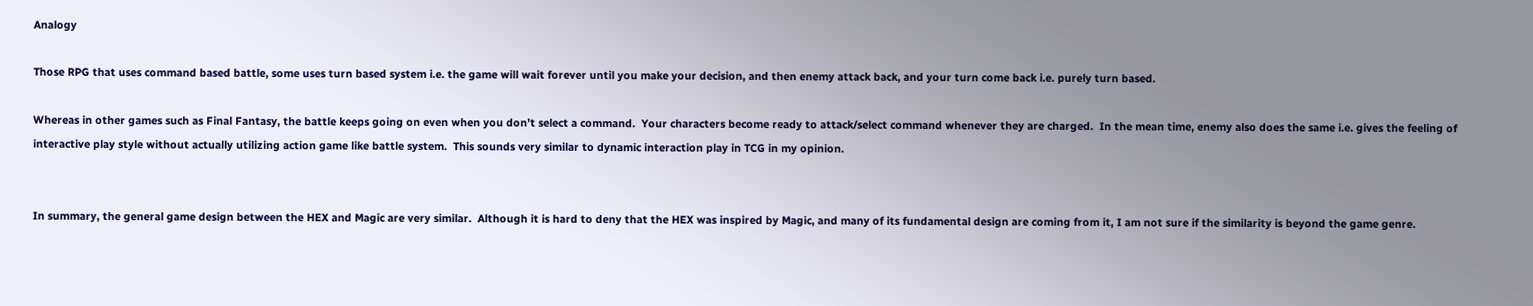Analogy

Those RPG that uses command based battle, some uses turn based system i.e. the game will wait forever until you make your decision, and then enemy attack back, and your turn come back i.e. purely turn based.

Whereas in other games such as Final Fantasy, the battle keeps going on even when you don’t select a command.  Your characters become ready to attack/select command whenever they are charged.  In the mean time, enemy also does the same i.e. gives the feeling of interactive play style without actually utilizing action game like battle system.  This sounds very similar to dynamic interaction play in TCG in my opinion.


In summary, the general game design between the HEX and Magic are very similar.  Although it is hard to deny that the HEX was inspired by Magic, and many of its fundamental design are coming from it, I am not sure if the similarity is beyond the game genre.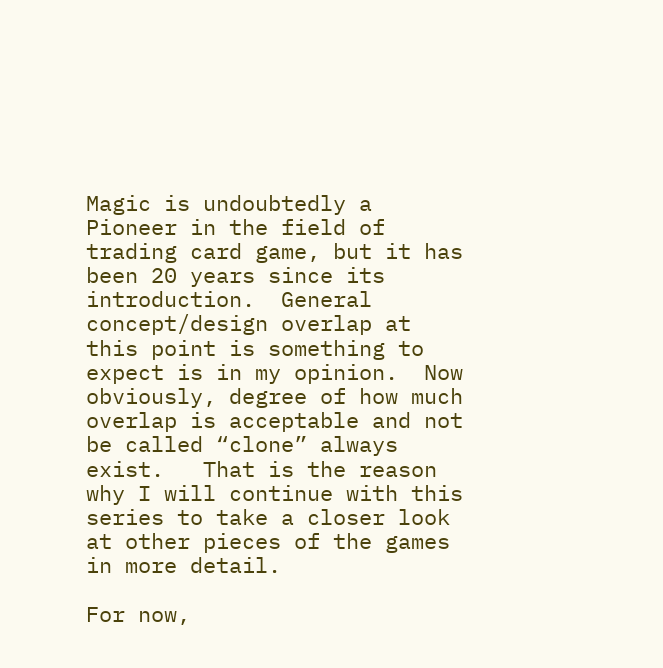Magic is undoubtedly a Pioneer in the field of trading card game, but it has been 20 years since its introduction.  General concept/design overlap at this point is something to expect is in my opinion.  Now obviously, degree of how much overlap is acceptable and not be called “clone” always exist.   That is the reason why I will continue with this series to take a closer look at other pieces of the games in more detail.

For now,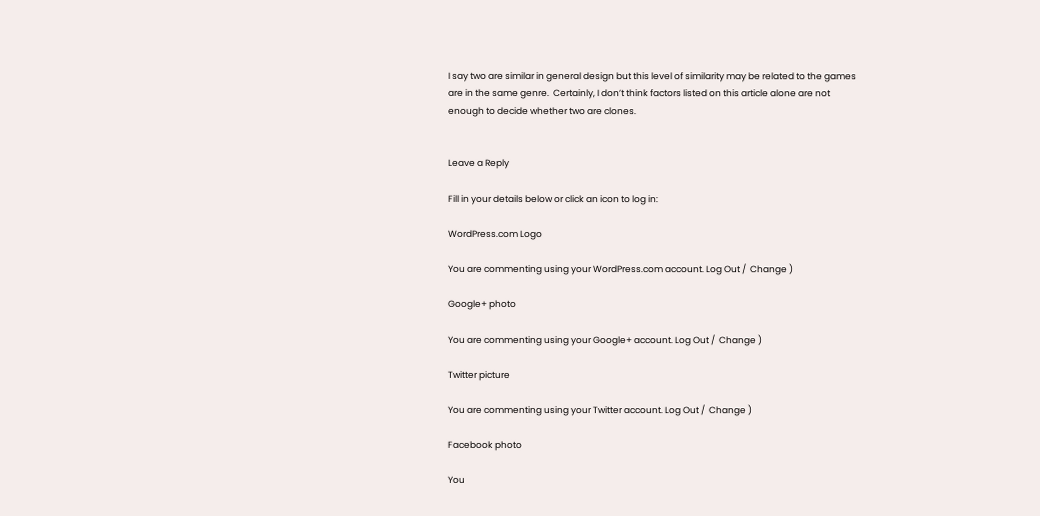I say two are similar in general design but this level of similarity may be related to the games are in the same genre.  Certainly, I don’t think factors listed on this article alone are not enough to decide whether two are clones.


Leave a Reply

Fill in your details below or click an icon to log in:

WordPress.com Logo

You are commenting using your WordPress.com account. Log Out /  Change )

Google+ photo

You are commenting using your Google+ account. Log Out /  Change )

Twitter picture

You are commenting using your Twitter account. Log Out /  Change )

Facebook photo

You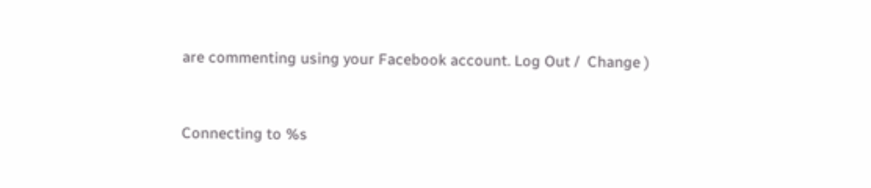are commenting using your Facebook account. Log Out /  Change )


Connecting to %s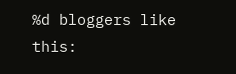%d bloggers like this: